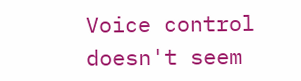Voice control doesn't seem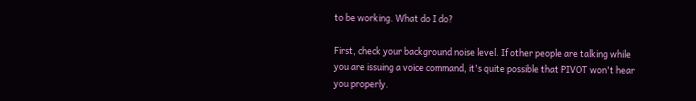to be working. What do I do?

First, check your background noise level. If other people are talking while you are issuing a voice command, it's quite possible that PIVOT won't hear you properly.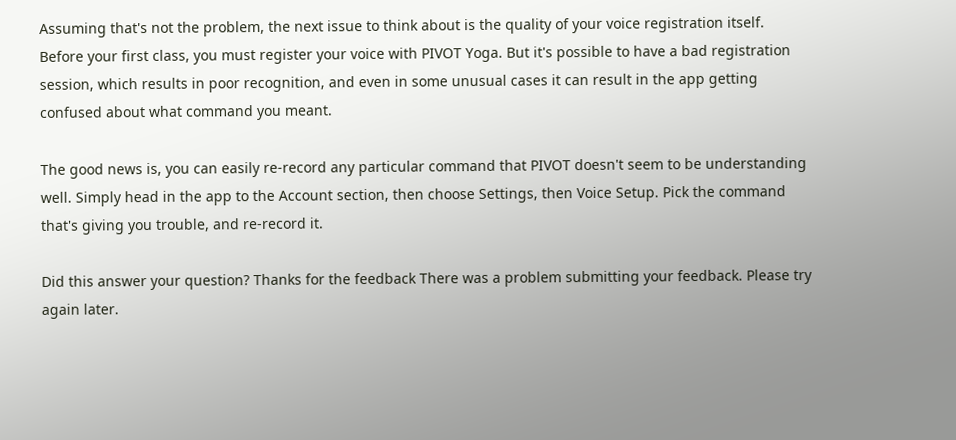Assuming that's not the problem, the next issue to think about is the quality of your voice registration itself.  Before your first class, you must register your voice with PIVOT Yoga. But it's possible to have a bad registration session, which results in poor recognition, and even in some unusual cases it can result in the app getting confused about what command you meant.

The good news is, you can easily re-record any particular command that PIVOT doesn't seem to be understanding well. Simply head in the app to the Account section, then choose Settings, then Voice Setup. Pick the command that's giving you trouble, and re-record it.

Did this answer your question? Thanks for the feedback There was a problem submitting your feedback. Please try again later.